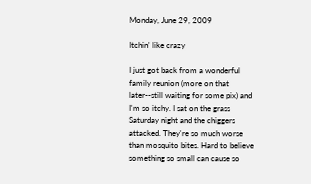Monday, June 29, 2009

Itchin' like crazy

I just got back from a wonderful family reunion (more on that later--still waiting for some pix) and I'm so itchy. I sat on the grass Saturday night and the chiggers attacked. They're so much worse than mosquito bites. Hard to believe something so small can cause so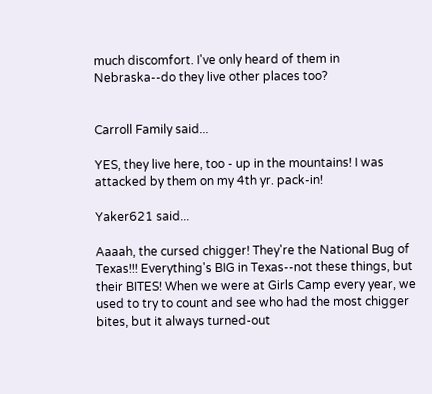much discomfort. I've only heard of them in Nebraska--do they live other places too?


Carroll Family said...

YES, they live here, too - up in the mountains! I was attacked by them on my 4th yr. pack-in!

Yaker621 said...

Aaaah, the cursed chigger! They're the National Bug of Texas!!! Everything's BIG in Texas--not these things, but their BITES! When we were at Girls Camp every year, we used to try to count and see who had the most chigger bites, but it always turned-out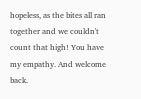hopeless, as the bites all ran together and we couldn't count that high! You have my empathy. And welcome back.